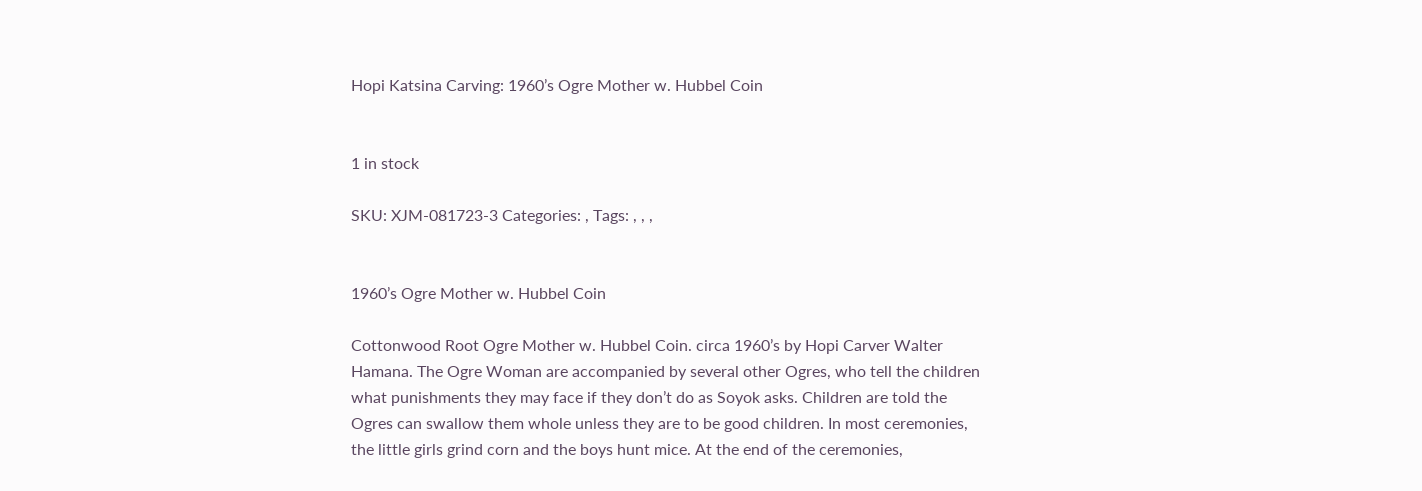Hopi Katsina Carving: 1960’s Ogre Mother w. Hubbel Coin


1 in stock

SKU: XJM-081723-3 Categories: , Tags: , , ,


1960’s Ogre Mother w. Hubbel Coin

Cottonwood Root Ogre Mother w. Hubbel Coin. circa 1960’s by Hopi Carver Walter Hamana. The Ogre Woman are accompanied by several other Ogres, who tell the children what punishments they may face if they don’t do as Soyok asks. Children are told the Ogres can swallow them whole unless they are to be good children. In most ceremonies, the little girls grind corn and the boys hunt mice. At the end of the ceremonies,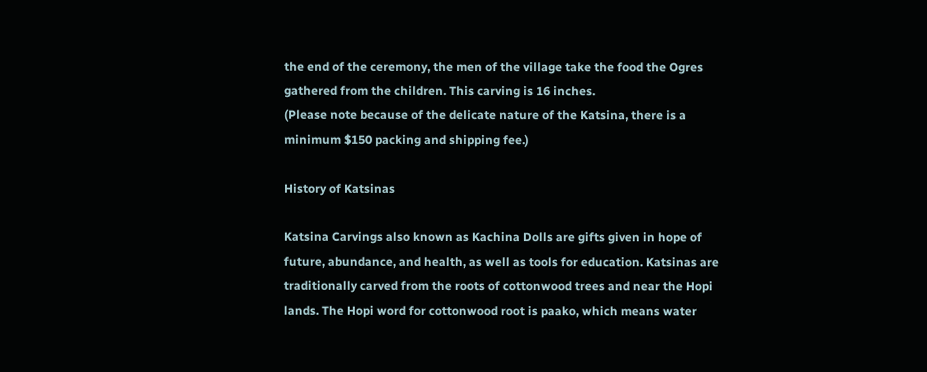the end of the ceremony, the men of the village take the food the Ogres gathered from the children. This carving is 16 inches.
(Please note because of the delicate nature of the Katsina, there is a minimum $150 packing and shipping fee.)

History of Katsinas

Katsina Carvings also known as Kachina Dolls are gifts given in hope of future, abundance, and health, as well as tools for education. Katsinas are traditionally carved from the roots of cottonwood trees and near the Hopi lands. The Hopi word for cottonwood root is paako, which means water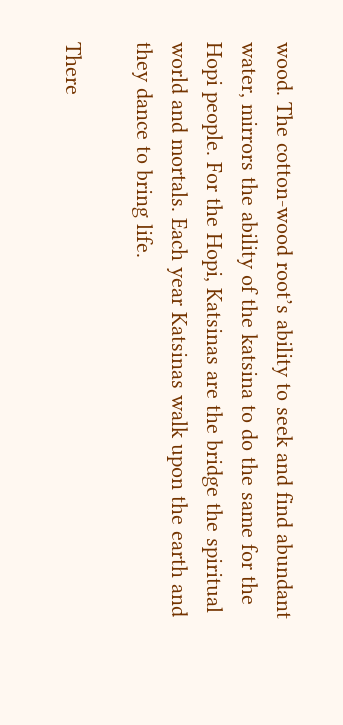wood. The cotton-wood root’s ability to seek and find abundant water, mirrors the ability of the katsina to do the same for the Hopi people. For the Hopi, Katsinas are the bridge the spiritual world and mortals. Each year Katsinas walk upon the earth and they dance to bring life.

There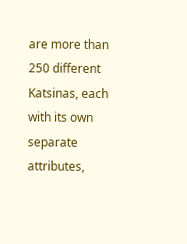are more than 250 different Katsinas, each with its own separate attributes,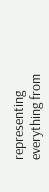representing everything from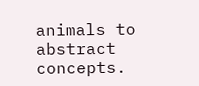animals to abstract concepts.